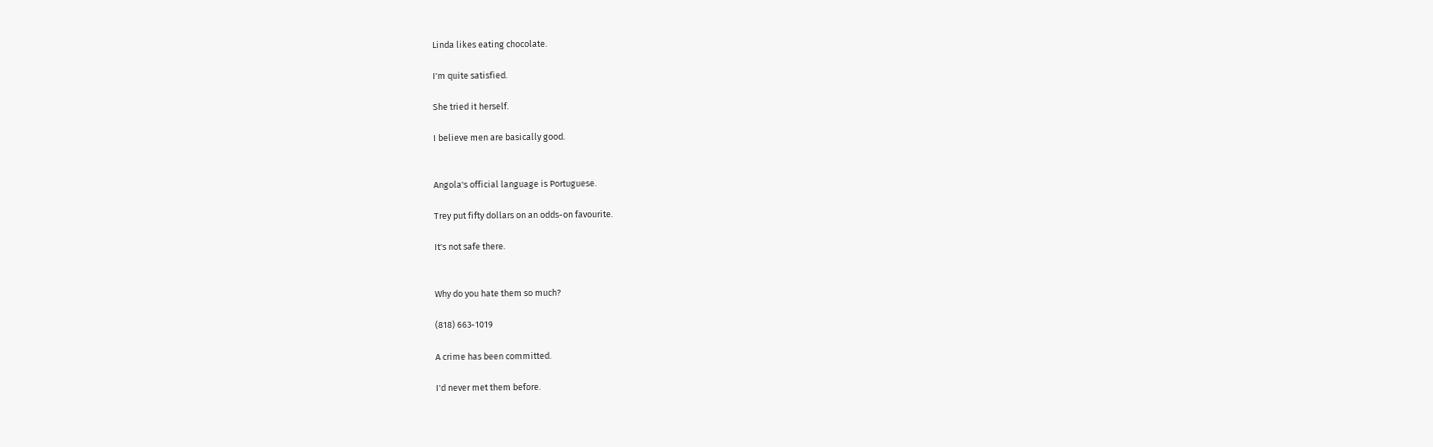Linda likes eating chocolate.

I'm quite satisfied.

She tried it herself.

I believe men are basically good.


Angola's official language is Portuguese.

Trey put fifty dollars on an odds-on favourite.

It's not safe there.


Why do you hate them so much?

(818) 663-1019

A crime has been committed.

I'd never met them before.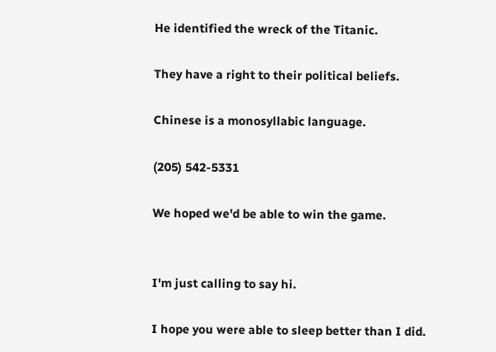He identified the wreck of the Titanic.

They have a right to their political beliefs.

Chinese is a monosyllabic language.

(205) 542-5331

We hoped we'd be able to win the game.


I'm just calling to say hi.

I hope you were able to sleep better than I did.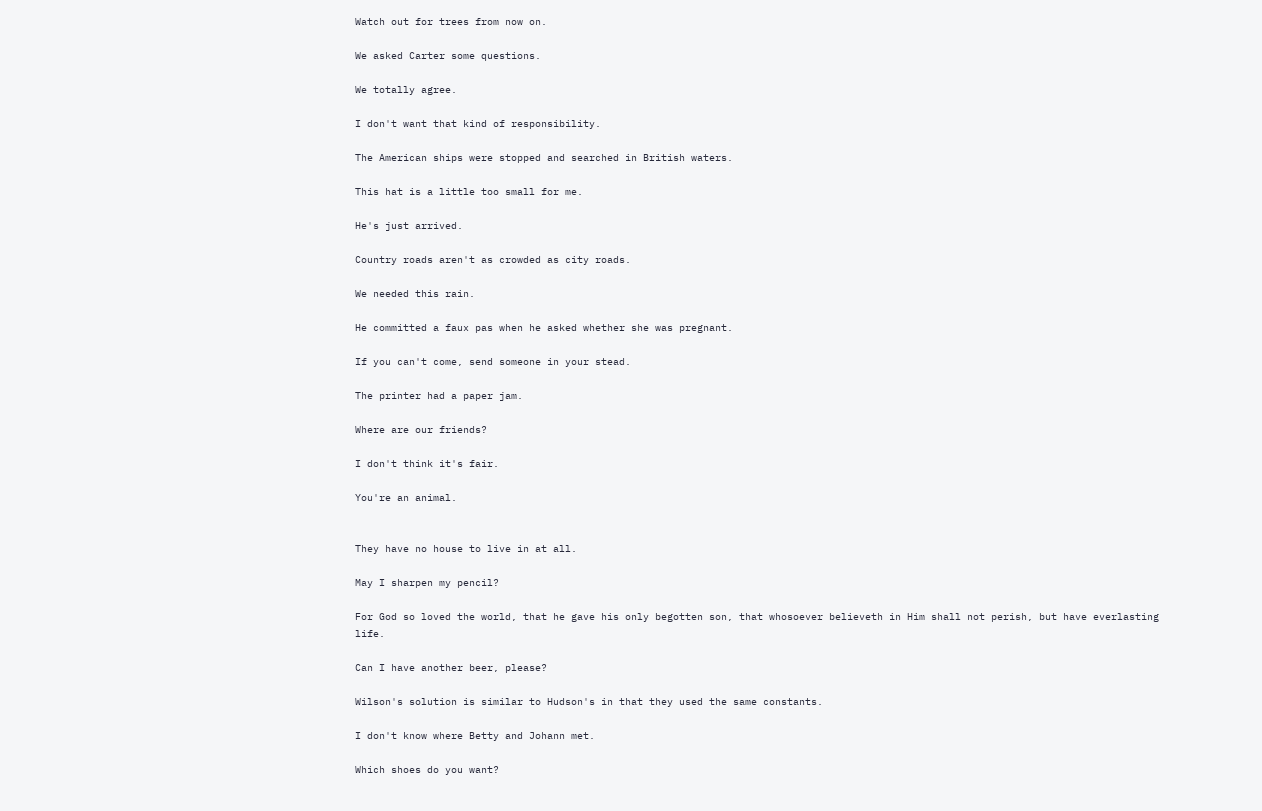Watch out for trees from now on.

We asked Carter some questions.

We totally agree.

I don't want that kind of responsibility.

The American ships were stopped and searched in British waters.

This hat is a little too small for me.

He's just arrived.

Country roads aren't as crowded as city roads.

We needed this rain.

He committed a faux pas when he asked whether she was pregnant.

If you can't come, send someone in your stead.

The printer had a paper jam.

Where are our friends?

I don't think it's fair.

You're an animal.


They have no house to live in at all.

May I sharpen my pencil?

For God so loved the world, that he gave his only begotten son, that whosoever believeth in Him shall not perish, but have everlasting life.

Can I have another beer, please?

Wilson's solution is similar to Hudson's in that they used the same constants.

I don't know where Betty and Johann met.

Which shoes do you want?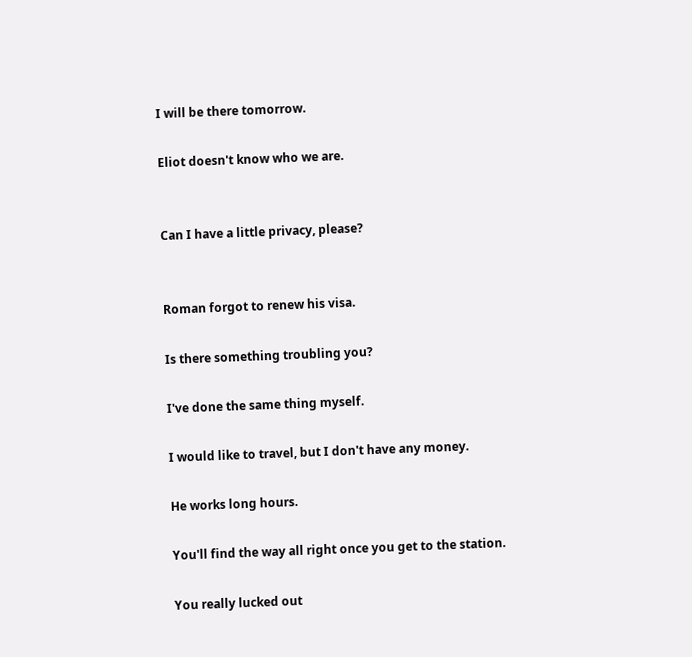I will be there tomorrow.

Eliot doesn't know who we are.


Can I have a little privacy, please?


Roman forgot to renew his visa.

Is there something troubling you?

I've done the same thing myself.

I would like to travel, but I don't have any money.

He works long hours.

You'll find the way all right once you get to the station.

You really lucked out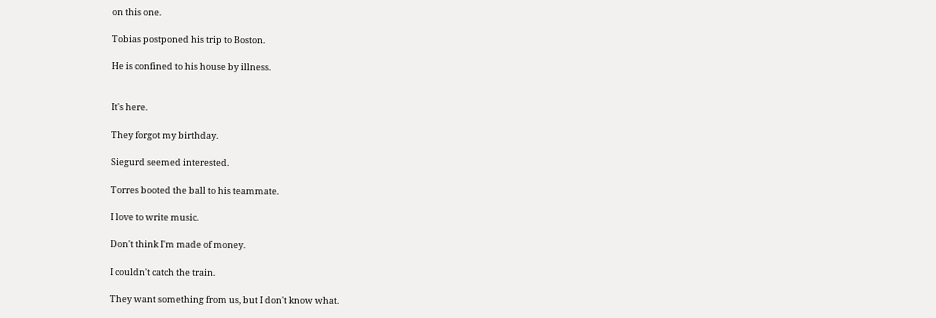on this one.

Tobias postponed his trip to Boston.

He is confined to his house by illness.


It's here.

They forgot my birthday.

Siegurd seemed interested.

Torres booted the ball to his teammate.

I love to write music.

Don't think I'm made of money.

I couldn't catch the train.

They want something from us, but I don't know what.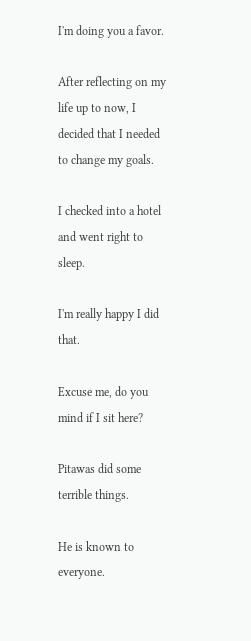I'm doing you a favor.

After reflecting on my life up to now, I decided that I needed to change my goals.

I checked into a hotel and went right to sleep.

I'm really happy I did that.

Excuse me, do you mind if I sit here?

Pitawas did some terrible things.

He is known to everyone.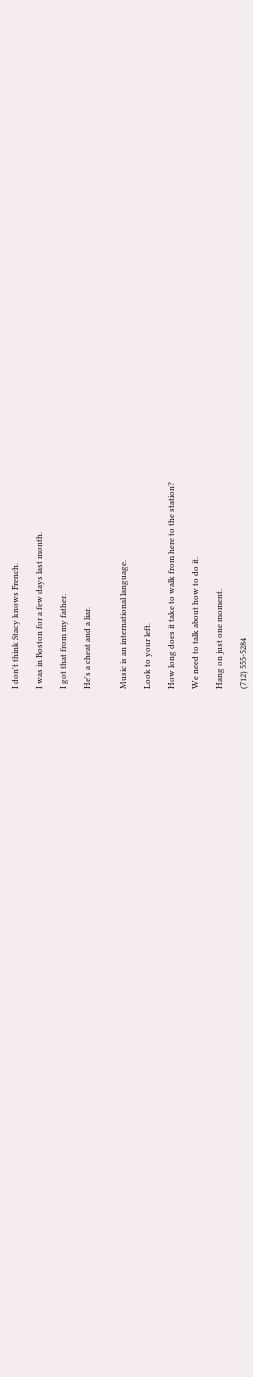I don't think Stacy knows French.

I was in Boston for a few days last month.

I got that from my father.

He's a cheat and a liar.


Music is an international language.

Look to your left.

How long does it take to walk from here to the station?

We need to talk about how to do it.

Hang on just one moment.

(712) 555-5284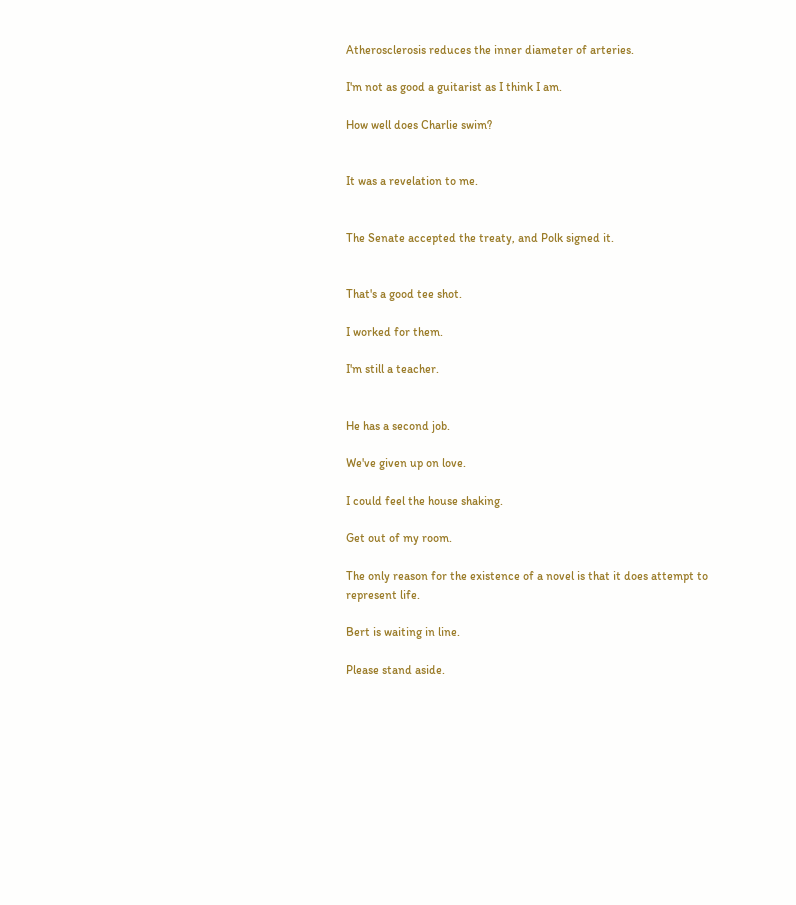Atherosclerosis reduces the inner diameter of arteries.

I'm not as good a guitarist as I think I am.

How well does Charlie swim?


It was a revelation to me.


The Senate accepted the treaty, and Polk signed it.


That's a good tee shot.

I worked for them.

I'm still a teacher.


He has a second job.

We've given up on love.

I could feel the house shaking.

Get out of my room.

The only reason for the existence of a novel is that it does attempt to represent life.

Bert is waiting in line.

Please stand aside.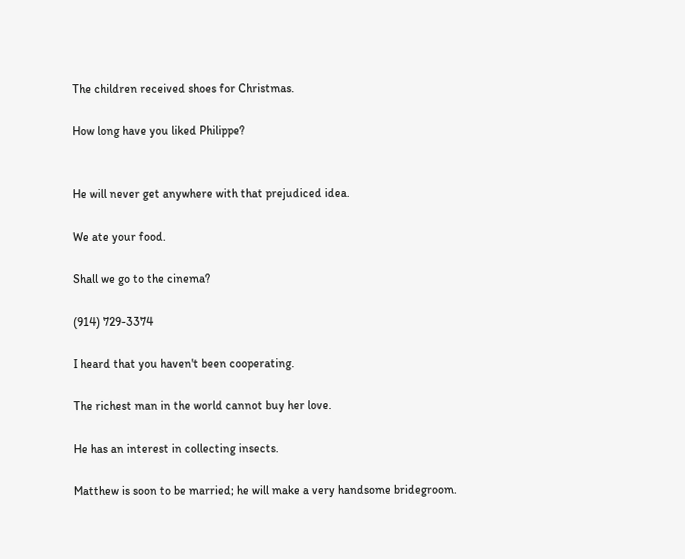The children received shoes for Christmas.

How long have you liked Philippe?


He will never get anywhere with that prejudiced idea.

We ate your food.

Shall we go to the cinema?

(914) 729-3374

I heard that you haven't been cooperating.

The richest man in the world cannot buy her love.

He has an interest in collecting insects.

Matthew is soon to be married; he will make a very handsome bridegroom.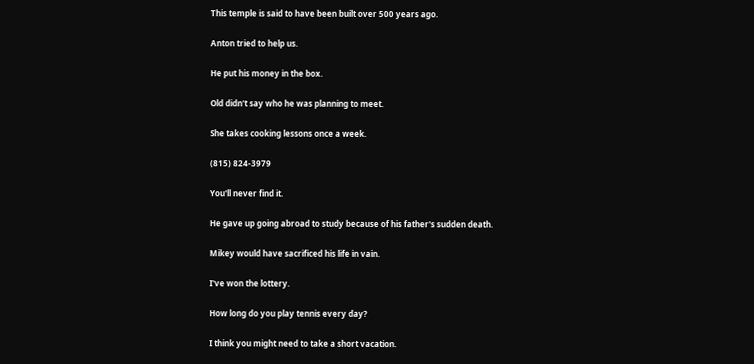This temple is said to have been built over 500 years ago.

Anton tried to help us.

He put his money in the box.

Old didn't say who he was planning to meet.

She takes cooking lessons once a week.

(815) 824-3979

You'll never find it.

He gave up going abroad to study because of his father's sudden death.

Mikey would have sacrificed his life in vain.

I've won the lottery.

How long do you play tennis every day?

I think you might need to take a short vacation.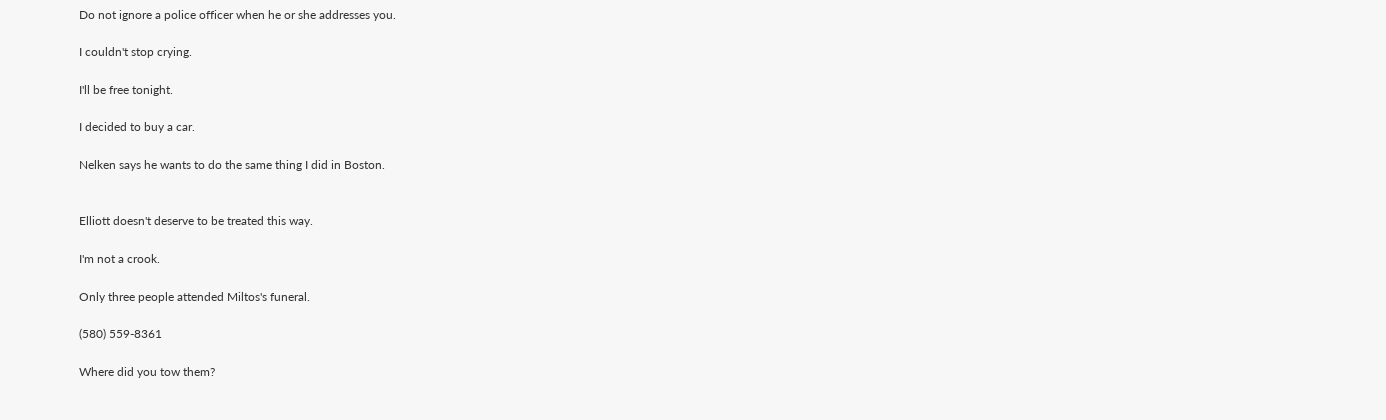Do not ignore a police officer when he or she addresses you.

I couldn't stop crying.

I'll be free tonight.

I decided to buy a car.

Nelken says he wants to do the same thing I did in Boston.


Elliott doesn't deserve to be treated this way.

I'm not a crook.

Only three people attended Miltos's funeral.

(580) 559-8361

Where did you tow them?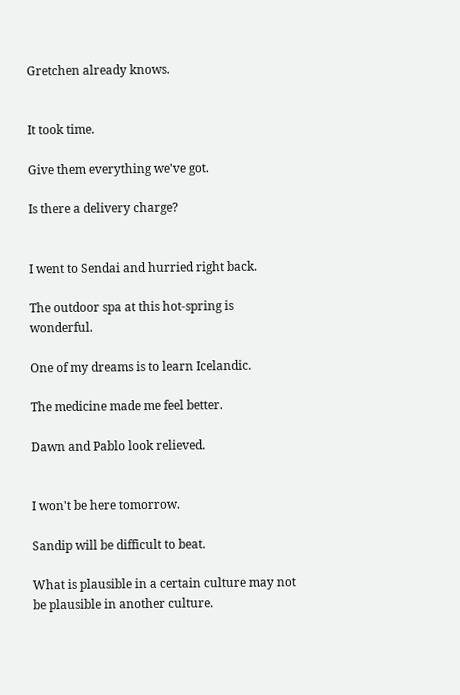Gretchen already knows.


It took time.

Give them everything we've got.

Is there a delivery charge?


I went to Sendai and hurried right back.

The outdoor spa at this hot-spring is wonderful.

One of my dreams is to learn Icelandic.

The medicine made me feel better.

Dawn and Pablo look relieved.


I won't be here tomorrow.

Sandip will be difficult to beat.

What is plausible in a certain culture may not be plausible in another culture.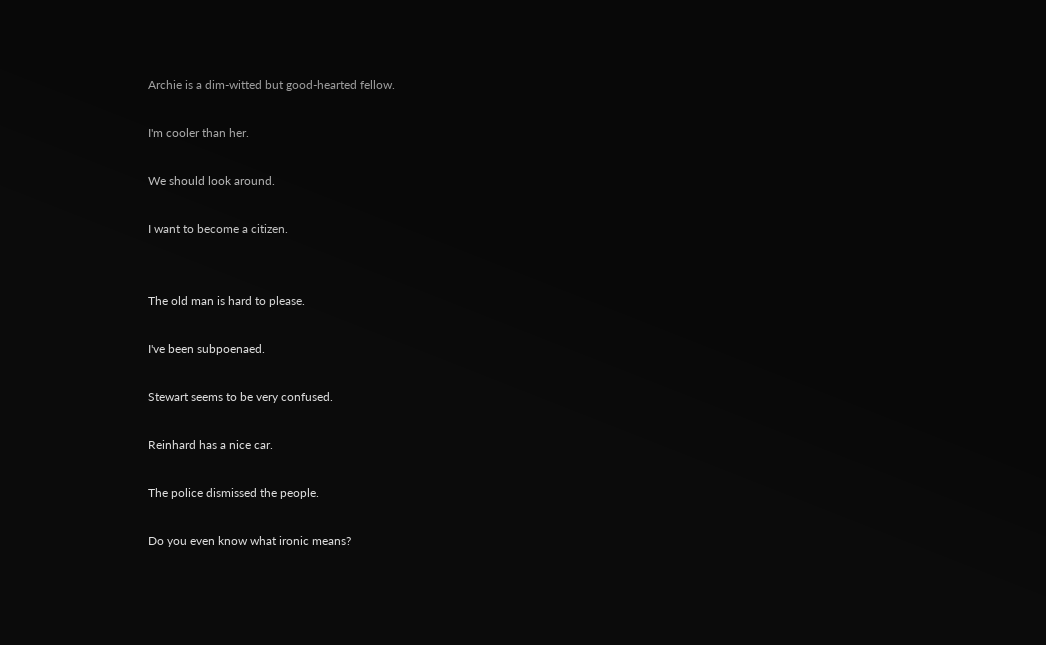Archie is a dim-witted but good-hearted fellow.

I'm cooler than her.

We should look around.

I want to become a citizen.


The old man is hard to please.

I've been subpoenaed.

Stewart seems to be very confused.

Reinhard has a nice car.

The police dismissed the people.

Do you even know what ironic means?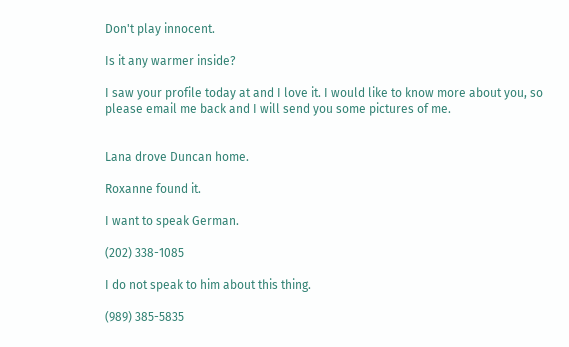Don't play innocent.

Is it any warmer inside?

I saw your profile today at and I love it. I would like to know more about you, so please email me back and I will send you some pictures of me.


Lana drove Duncan home.

Roxanne found it.

I want to speak German.

(202) 338-1085

I do not speak to him about this thing.

(989) 385-5835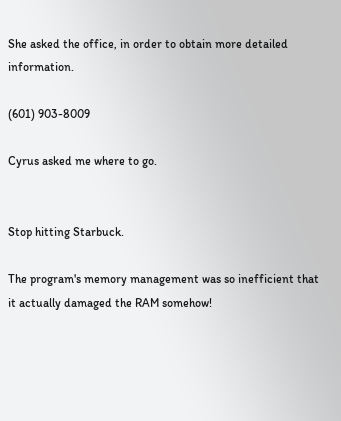She asked the office, in order to obtain more detailed information.

(601) 903-8009

Cyrus asked me where to go.


Stop hitting Starbuck.

The program's memory management was so inefficient that it actually damaged the RAM somehow!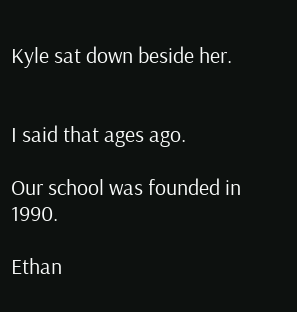Kyle sat down beside her.


I said that ages ago.

Our school was founded in 1990.

Ethan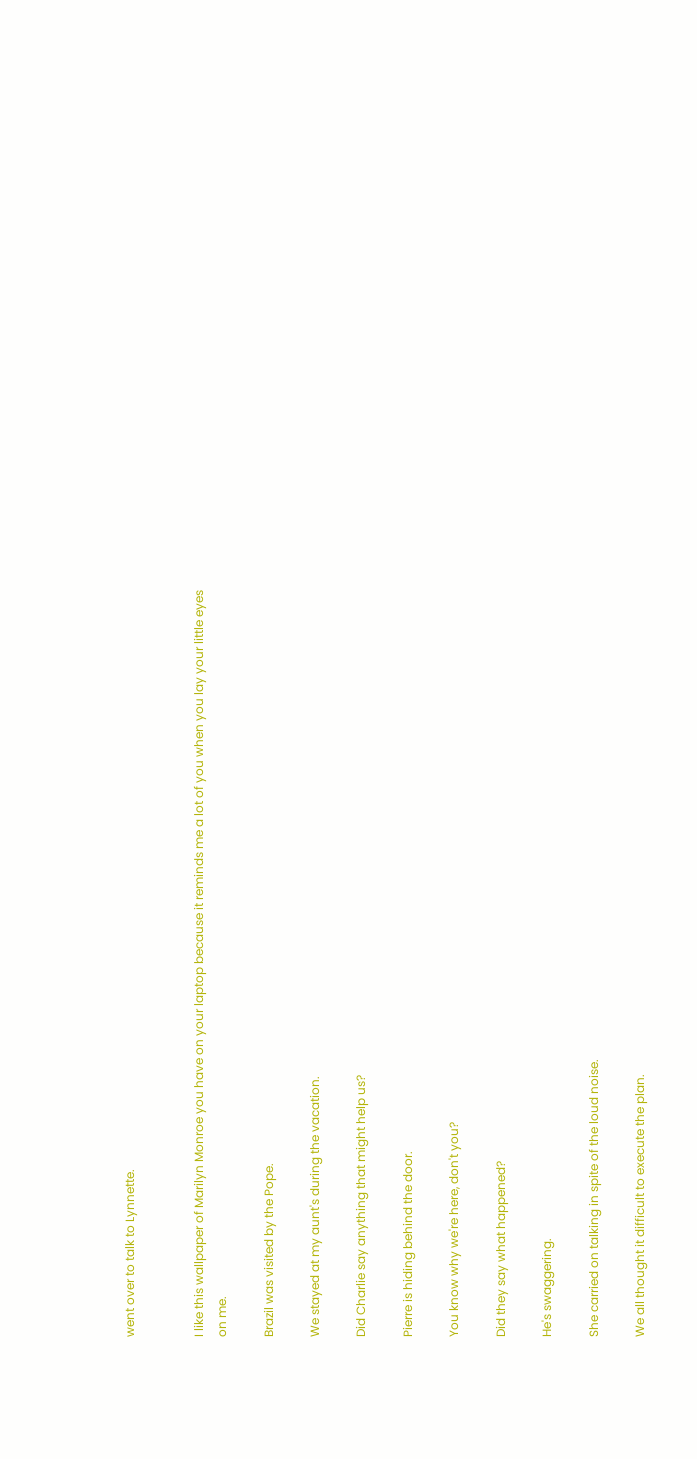went over to talk to Lynnette.


I like this wallpaper of Marilyn Monroe you have on your laptop because it reminds me a lot of you when you lay your little eyes on me.

Brazil was visited by the Pope.

We stayed at my aunt's during the vacation.

Did Charlie say anything that might help us?

Pierre is hiding behind the door.

You know why we're here, don't you?

Did they say what happened?

He's swaggering.

She carried on talking in spite of the loud noise.

We all thought it difficult to execute the plan.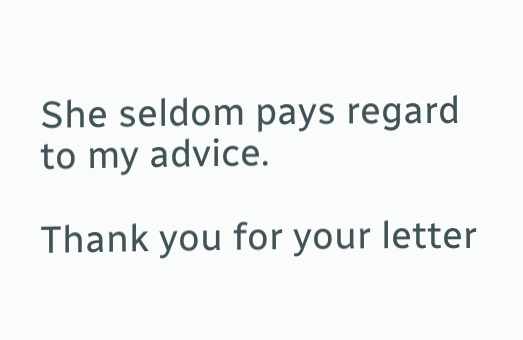She seldom pays regard to my advice.

Thank you for your letter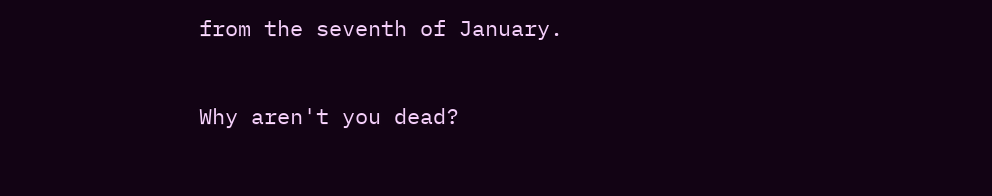from the seventh of January.

Why aren't you dead?